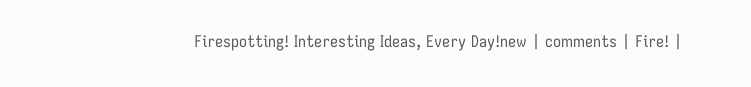Firespotting! Interesting Ideas, Every Day!new | comments | Fire! |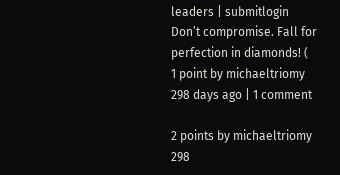leaders | submitlogin
Don’t compromise. Fall for perfection in diamonds! (
1 point by michaeltriomy 298 days ago | 1 comment

2 points by michaeltriomy 298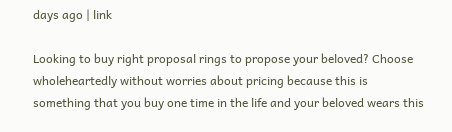days ago | link

Looking to buy right proposal rings to propose your beloved? Choose wholeheartedly without worries about pricing because this is something that you buy one time in the life and your beloved wears this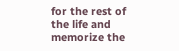for the rest of the life and memorize the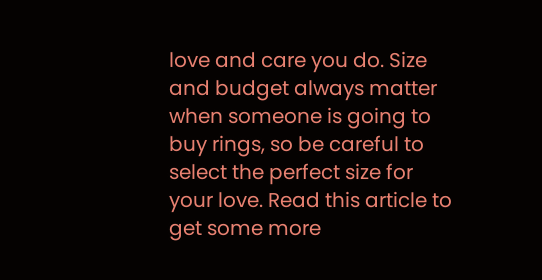love and care you do. Size and budget always matter when someone is going to buy rings, so be careful to select the perfect size for your love. Read this article to get some more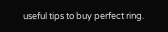useful tips to buy perfect ring.